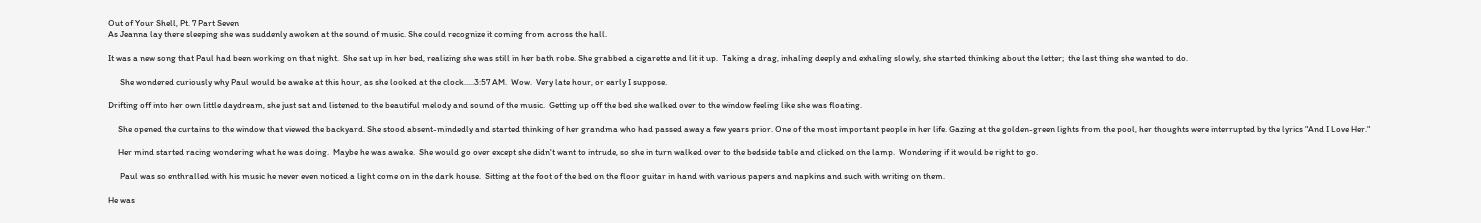Out of Your Shell, Pt. 7 Part Seven
As Jeanna lay there sleeping she was suddenly awoken at the sound of music. She could recognize it coming from across the hall.

It was a new song that Paul had been working on that night.  She sat up in her bed, realizing she was still in her bath robe. She grabbed a cigarette and lit it up.  Taking a drag, inhaling deeply and exhaling slowly, she started thinking about the letter;  the last thing she wanted to do.

      She wondered curiously why Paul would be awake at this hour, as she looked at the clock.....3:57 AM.  Wow.  Very late hour, or early I suppose.

Drifting off into her own little daydream, she just sat and listened to the beautiful melody and sound of the music.  Getting up off the bed she walked over to the window feeling like she was floating.

     She opened the curtains to the window that viewed the backyard. She stood absent-mindedly and started thinking of her grandma who had passed away a few years prior. One of the most important people in her life. Gazing at the golden-green lights from the pool, her thoughts were interrupted by the lyrics "And I Love Her."

     Her mind started racing wondering what he was doing.  Maybe he was awake.  She would go over except she didn't want to intrude, so she in turn walked over to the bedside table and clicked on the lamp.  Wondering if it would be right to go.

      Paul was so enthralled with his music he never even noticed a light come on in the dark house.  Sitting at the foot of the bed on the floor guitar in hand with various papers and napkins and such with writing on them.

He was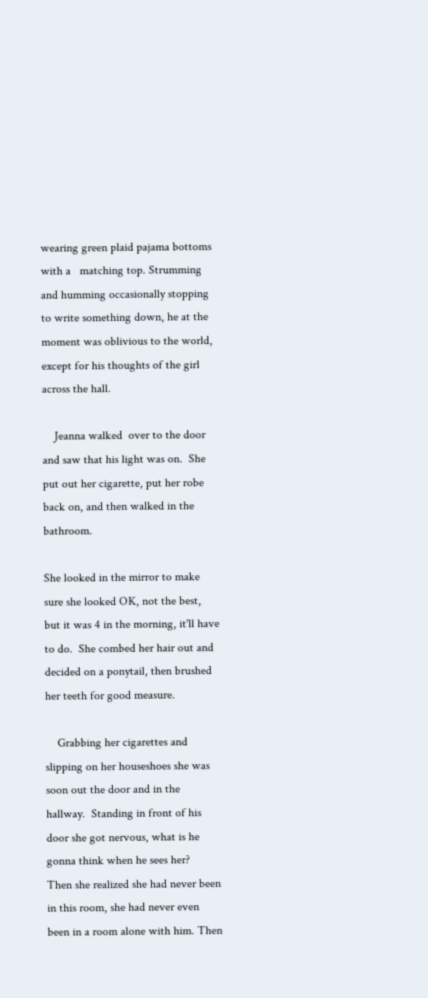wearing green plaid pajama bottoms with a   matching top. Strumming and humming occasionally stopping to write something down, he at the moment was oblivious to the world, except for his thoughts of the girl across the hall.

    Jeanna walked  over to the door and saw that his light was on.  She put out her cigarette, put her robe back on, and then walked in the bathroom.

She looked in the mirror to make sure she looked OK, not the best, but it was 4 in the morning, it'll have to do.  She combed her hair out and decided on a ponytail, then brushed her teeth for good measure.

    Grabbing her cigarettes and slipping on her houseshoes she was soon out the door and in the hallway.  Standing in front of his door she got nervous, what is he gonna think when he sees her?   Then she realized she had never been in this room, she had never even been in a room alone with him. Then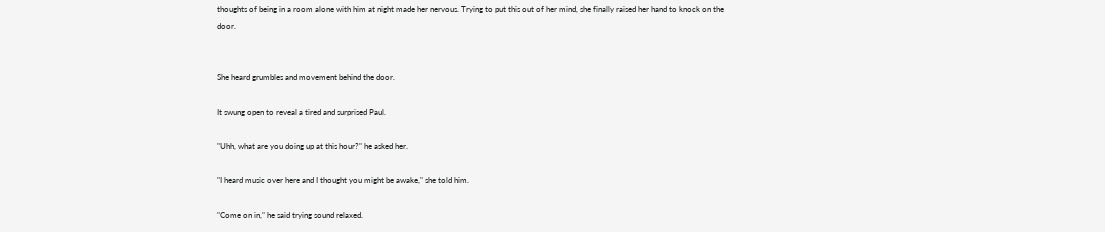thoughts of being in a room alone with him at night made her nervous. Trying to put this out of her mind, she finally raised her hand to knock on the door.


She heard grumbles and movement behind the door.

It swung open to reveal a tired and surprised Paul.

"Uhh, what are you doing up at this hour?" he asked her.

"I heard music over here and I thought you might be awake," she told him.

"Come on in," he said trying sound relaxed.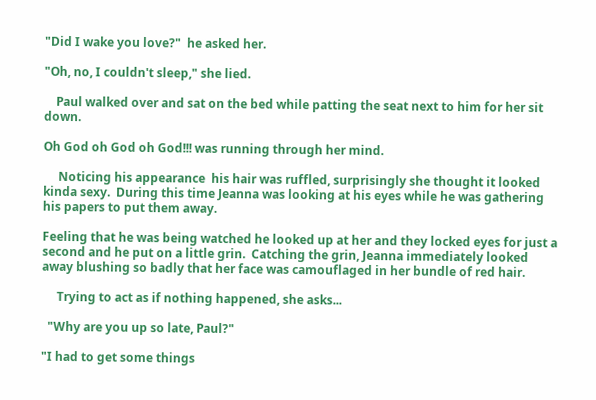"Did I wake you love?"  he asked her.

"Oh, no, I couldn't sleep," she lied.

    Paul walked over and sat on the bed while patting the seat next to him for her sit down.

Oh God oh God oh God!!! was running through her mind.

     Noticing his appearance  his hair was ruffled, surprisingly she thought it looked kinda sexy.  During this time Jeanna was looking at his eyes while he was gathering his papers to put them away.

Feeling that he was being watched he looked up at her and they locked eyes for just a second and he put on a little grin.  Catching the grin, Jeanna immediately looked away blushing so badly that her face was camouflaged in her bundle of red hair.

     Trying to act as if nothing happened, she asks...

  "Why are you up so late, Paul?"

"I had to get some things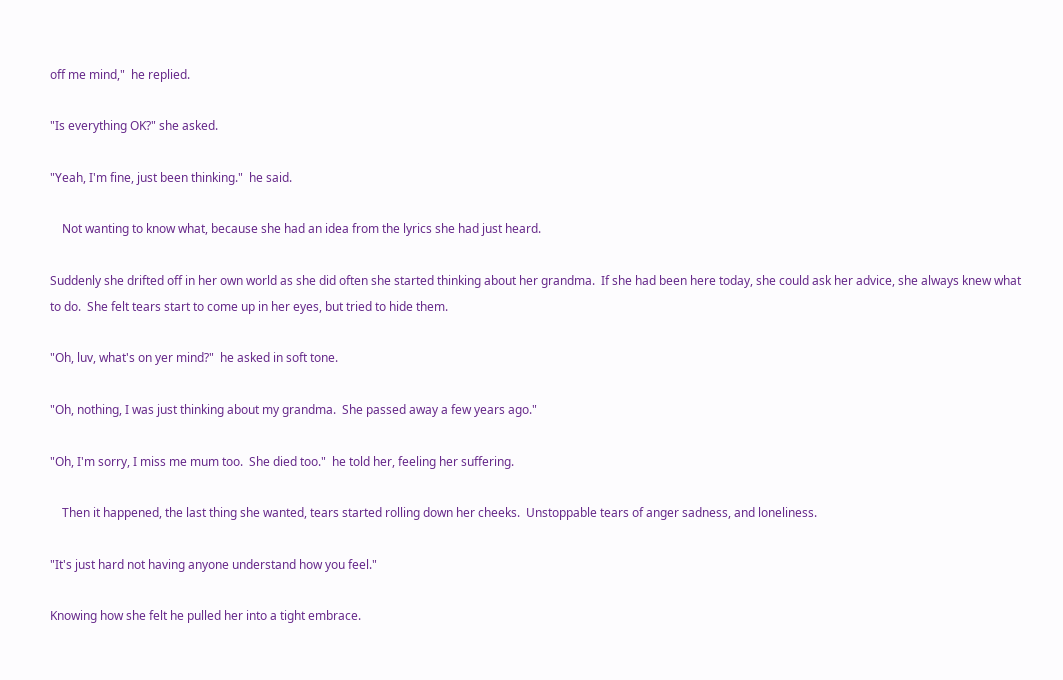off me mind,"  he replied.

"Is everything OK?" she asked.

"Yeah, I'm fine, just been thinking."  he said.

    Not wanting to know what, because she had an idea from the lyrics she had just heard.

Suddenly she drifted off in her own world as she did often she started thinking about her grandma.  If she had been here today, she could ask her advice, she always knew what to do.  She felt tears start to come up in her eyes, but tried to hide them.

"Oh, luv, what's on yer mind?"  he asked in soft tone.

"Oh, nothing, I was just thinking about my grandma.  She passed away a few years ago."

"Oh, I'm sorry, I miss me mum too.  She died too."  he told her, feeling her suffering.

    Then it happened, the last thing she wanted, tears started rolling down her cheeks.  Unstoppable tears of anger sadness, and loneliness.

"It's just hard not having anyone understand how you feel."

Knowing how she felt he pulled her into a tight embrace.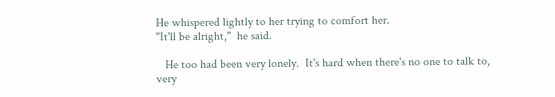He whispered lightly to her trying to comfort her.
"It'll be alright,"  he said.

   He too had been very lonely.  It's hard when there's no one to talk to, very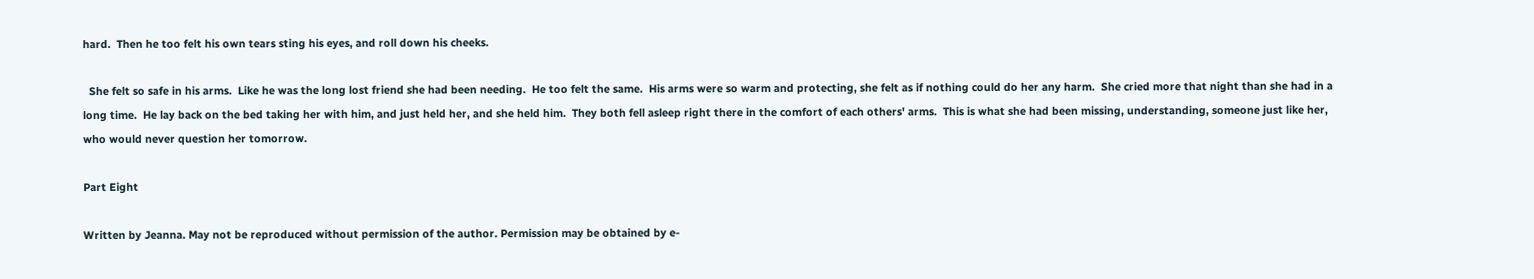hard.  Then he too felt his own tears sting his eyes, and roll down his cheeks.

  She felt so safe in his arms.  Like he was the long lost friend she had been needing.  He too felt the same.  His arms were so warm and protecting, she felt as if nothing could do her any harm.  She cried more that night than she had in a long time.  He lay back on the bed taking her with him, and just held her, and she held him.  They both fell asleep right there in the comfort of each others' arms.  This is what she had been missing, understanding, someone just like her, who would never question her tomorrow.

Part Eight

Written by Jeanna. May not be reproduced without permission of the author. Permission may be obtained by e-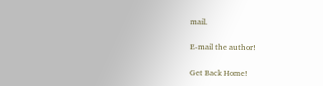mail.

E-mail the author!

Get Back Home!